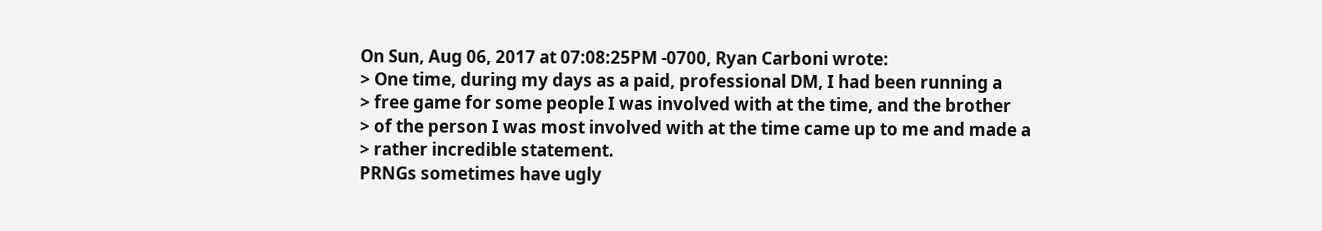On Sun, Aug 06, 2017 at 07:08:25PM -0700, Ryan Carboni wrote:
> One time, during my days as a paid, professional DM, I had been running a
> free game for some people I was involved with at the time, and the brother
> of the person I was most involved with at the time came up to me and made a
> rather incredible statement.
PRNGs sometimes have ugly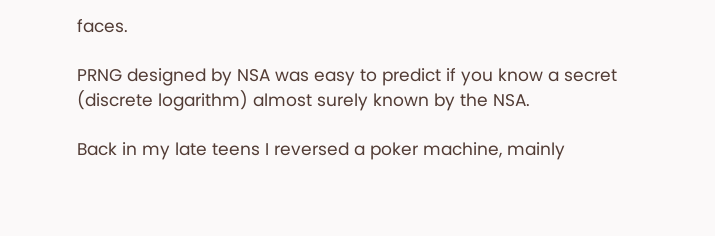faces.

PRNG designed by NSA was easy to predict if you know a secret
(discrete logarithm) almost surely known by the NSA.

Back in my late teens I reversed a poker machine, mainly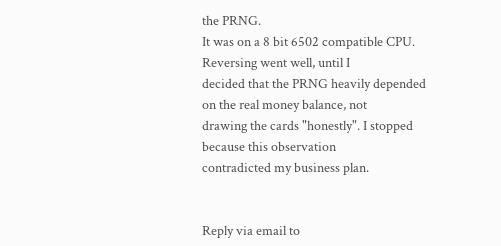the PRNG.
It was on a 8 bit 6502 compatible CPU. Reversing went well, until I
decided that the PRNG heavily depended on the real money balance, not
drawing the cards "honestly". I stopped because this observation
contradicted my business plan.


Reply via email to